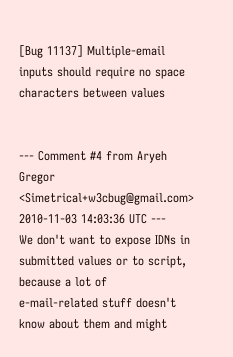[Bug 11137] Multiple-email inputs should require no space characters between values


--- Comment #4 from Aryeh Gregor <Simetrical+w3cbug@gmail.com> 2010-11-03 14:03:36 UTC ---
We don't want to expose IDNs in submitted values or to script, because a lot of
e-mail-related stuff doesn't know about them and might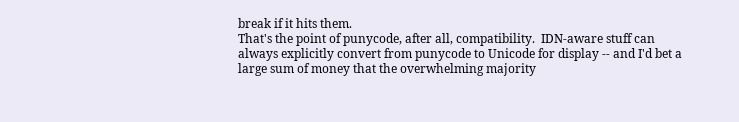break if it hits them.
That's the point of punycode, after all, compatibility.  IDN-aware stuff can
always explicitly convert from punycode to Unicode for display -- and I'd bet a
large sum of money that the overwhelming majority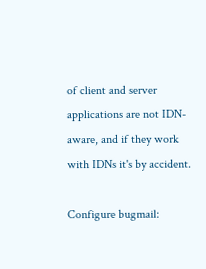of client and server
applications are not IDN-aware, and if they work with IDNs it's by accident.

Configure bugmail: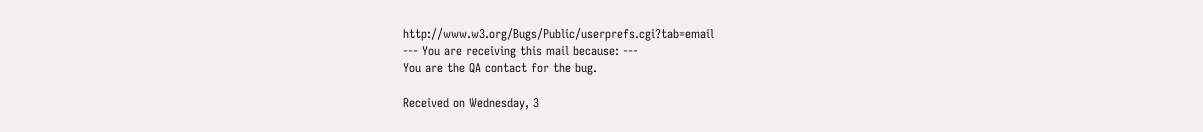http://www.w3.org/Bugs/Public/userprefs.cgi?tab=email
--- You are receiving this mail because: ---
You are the QA contact for the bug.

Received on Wednesday, 3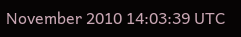November 2010 14:03:39 UTC